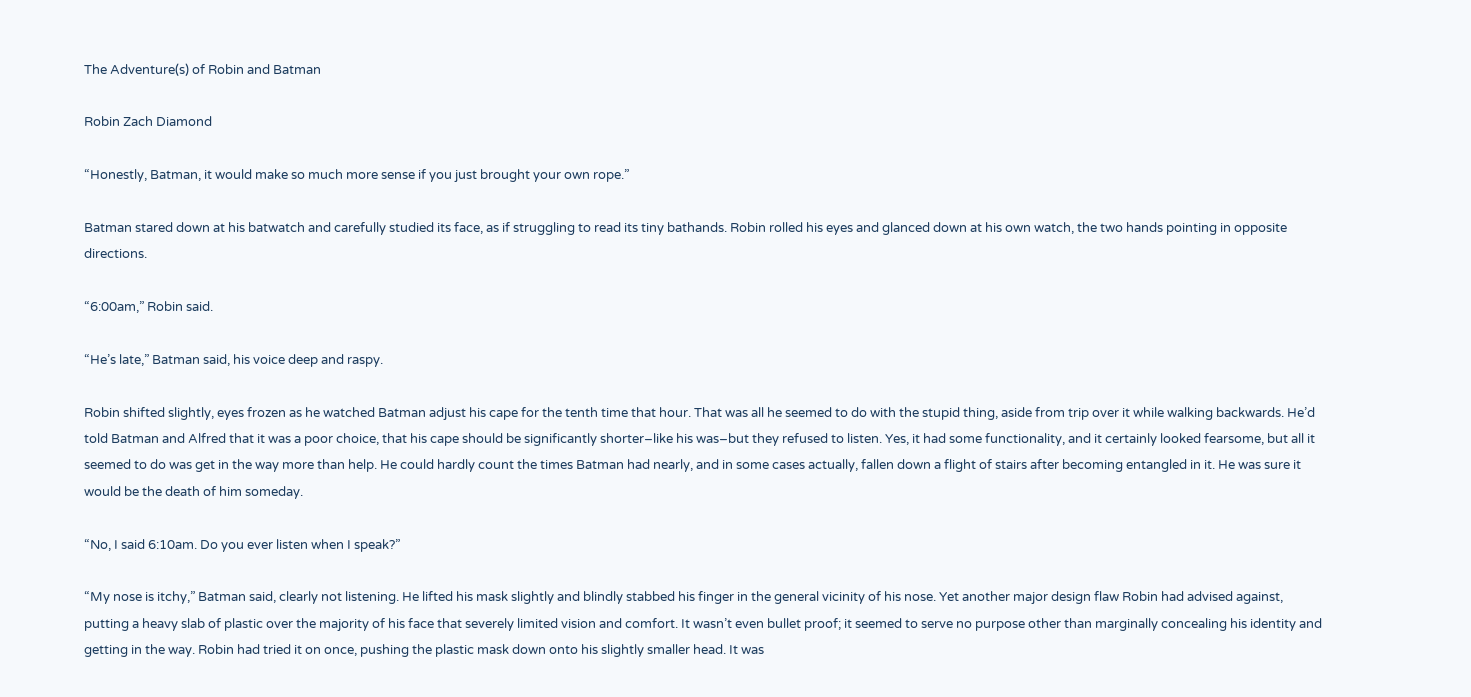The Adventure(s) of Robin and Batman

Robin Zach Diamond

“Honestly, Batman, it would make so much more sense if you just brought your own rope.”

Batman stared down at his batwatch and carefully studied its face, as if struggling to read its tiny bathands. Robin rolled his eyes and glanced down at his own watch, the two hands pointing in opposite directions.

“6:00am,” Robin said.

“He’s late,” Batman said, his voice deep and raspy.

Robin shifted slightly, eyes frozen as he watched Batman adjust his cape for the tenth time that hour. That was all he seemed to do with the stupid thing, aside from trip over it while walking backwards. He’d told Batman and Alfred that it was a poor choice, that his cape should be significantly shorter–like his was–but they refused to listen. Yes, it had some functionality, and it certainly looked fearsome, but all it seemed to do was get in the way more than help. He could hardly count the times Batman had nearly, and in some cases actually, fallen down a flight of stairs after becoming entangled in it. He was sure it would be the death of him someday.

“No, I said 6:10am. Do you ever listen when I speak?”

“My nose is itchy,” Batman said, clearly not listening. He lifted his mask slightly and blindly stabbed his finger in the general vicinity of his nose. Yet another major design flaw Robin had advised against, putting a heavy slab of plastic over the majority of his face that severely limited vision and comfort. It wasn’t even bullet proof; it seemed to serve no purpose other than marginally concealing his identity and getting in the way. Robin had tried it on once, pushing the plastic mask down onto his slightly smaller head. It was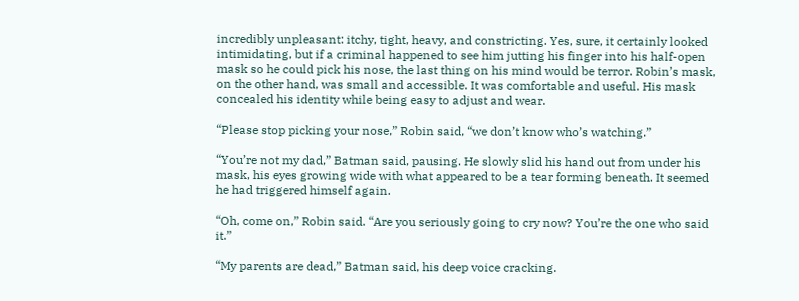incredibly unpleasant: itchy, tight, heavy, and constricting. Yes, sure, it certainly looked intimidating, but if a criminal happened to see him jutting his finger into his half-open mask so he could pick his nose, the last thing on his mind would be terror. Robin’s mask, on the other hand, was small and accessible. It was comfortable and useful. His mask concealed his identity while being easy to adjust and wear.

“Please stop picking your nose,” Robin said, “we don’t know who’s watching.”

“You’re not my dad,” Batman said, pausing. He slowly slid his hand out from under his mask, his eyes growing wide with what appeared to be a tear forming beneath. It seemed he had triggered himself again.

“Oh, come on,” Robin said. “Are you seriously going to cry now? You’re the one who said it.”

“My parents are dead,” Batman said, his deep voice cracking.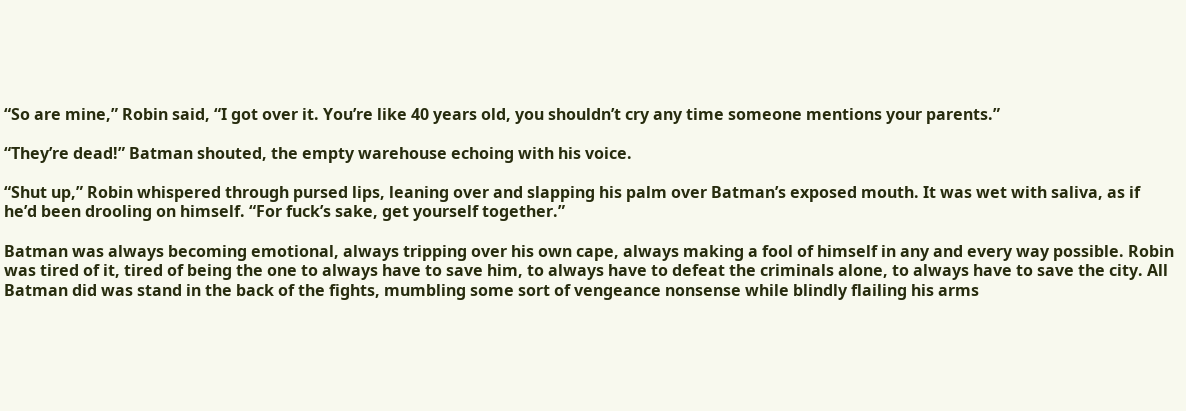“So are mine,” Robin said, “I got over it. You’re like 40 years old, you shouldn’t cry any time someone mentions your parents.”

“They’re dead!” Batman shouted, the empty warehouse echoing with his voice.

“Shut up,” Robin whispered through pursed lips, leaning over and slapping his palm over Batman’s exposed mouth. It was wet with saliva, as if he’d been drooling on himself. “For fuck’s sake, get yourself together.”

Batman was always becoming emotional, always tripping over his own cape, always making a fool of himself in any and every way possible. Robin was tired of it, tired of being the one to always have to save him, to always have to defeat the criminals alone, to always have to save the city. All Batman did was stand in the back of the fights, mumbling some sort of vengeance nonsense while blindly flailing his arms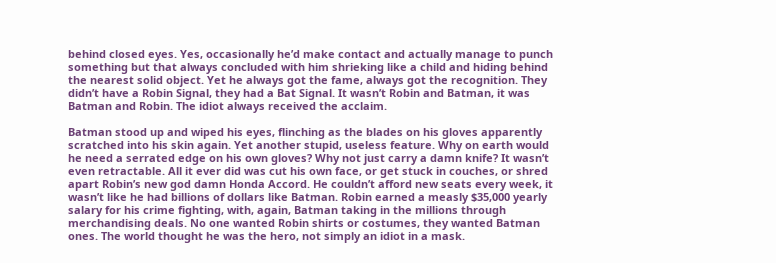behind closed eyes. Yes, occasionally he’d make contact and actually manage to punch something but that always concluded with him shrieking like a child and hiding behind the nearest solid object. Yet he always got the fame, always got the recognition. They didn’t have a Robin Signal, they had a Bat Signal. It wasn’t Robin and Batman, it was Batman and Robin. The idiot always received the acclaim.

Batman stood up and wiped his eyes, flinching as the blades on his gloves apparently scratched into his skin again. Yet another stupid, useless feature. Why on earth would he need a serrated edge on his own gloves? Why not just carry a damn knife? It wasn’t even retractable. All it ever did was cut his own face, or get stuck in couches, or shred apart Robin’s new god damn Honda Accord. He couldn’t afford new seats every week, it wasn’t like he had billions of dollars like Batman. Robin earned a measly $35,000 yearly salary for his crime fighting, with, again, Batman taking in the millions through merchandising deals. No one wanted Robin shirts or costumes, they wanted Batman ones. The world thought he was the hero, not simply an idiot in a mask.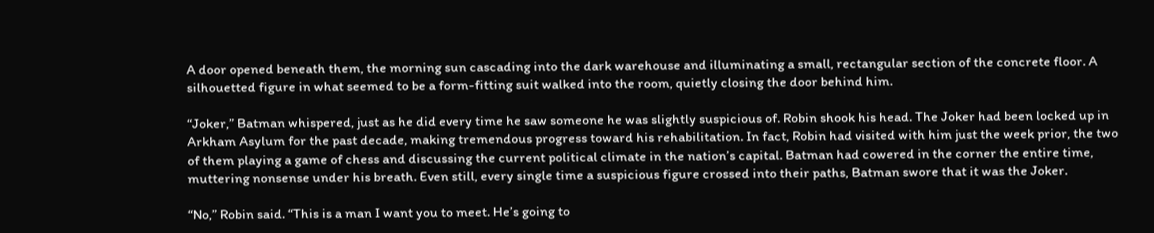A door opened beneath them, the morning sun cascading into the dark warehouse and illuminating a small, rectangular section of the concrete floor. A silhouetted figure in what seemed to be a form-fitting suit walked into the room, quietly closing the door behind him.

“Joker,” Batman whispered, just as he did every time he saw someone he was slightly suspicious of. Robin shook his head. The Joker had been locked up in Arkham Asylum for the past decade, making tremendous progress toward his rehabilitation. In fact, Robin had visited with him just the week prior, the two of them playing a game of chess and discussing the current political climate in the nation’s capital. Batman had cowered in the corner the entire time, muttering nonsense under his breath. Even still, every single time a suspicious figure crossed into their paths, Batman swore that it was the Joker.

“No,” Robin said. “This is a man I want you to meet. He’s going to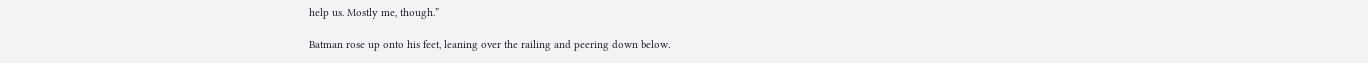help us. Mostly me, though.”

Batman rose up onto his feet, leaning over the railing and peering down below.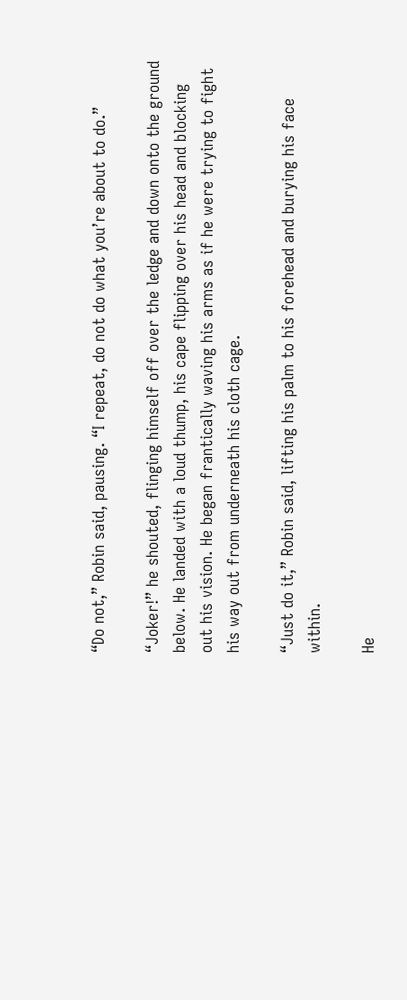“Do not,” Robin said, pausing. “I repeat, do not do what you’re about to do.”

“Joker!” he shouted, flinging himself off over the ledge and down onto the ground below. He landed with a loud thump, his cape flipping over his head and blocking out his vision. He began frantically waving his arms as if he were trying to fight his way out from underneath his cloth cage.

“Just do it,” Robin said, lifting his palm to his forehead and burying his face within.

He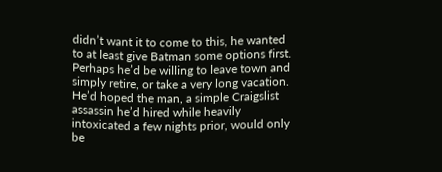didn’t want it to come to this, he wanted to at least give Batman some options first. Perhaps he’d be willing to leave town and simply retire, or take a very long vacation. He’d hoped the man, a simple Craigslist assassin he’d hired while heavily intoxicated a few nights prior, would only be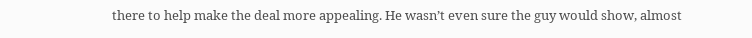there to help make the deal more appealing. He wasn’t even sure the guy would show, almost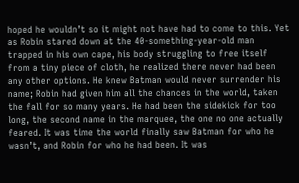hoped he wouldn’t so it might not have had to come to this. Yet as Robin stared down at the 40-something-year-old man trapped in his own cape, his body struggling to free itself from a tiny piece of cloth, he realized there never had been any other options. He knew Batman would never surrender his name; Robin had given him all the chances in the world, taken the fall for so many years. He had been the sidekick for too long, the second name in the marquee, the one no one actually feared. It was time the world finally saw Batman for who he wasn’t, and Robin for who he had been. It was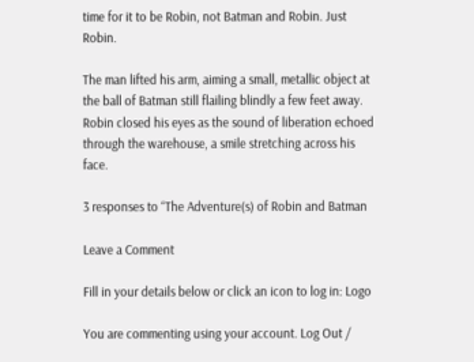time for it to be Robin, not Batman and Robin. Just Robin.

The man lifted his arm, aiming a small, metallic object at the ball of Batman still flailing blindly a few feet away. Robin closed his eyes as the sound of liberation echoed through the warehouse, a smile stretching across his face.

3 responses to “The Adventure(s) of Robin and Batman

Leave a Comment

Fill in your details below or click an icon to log in: Logo

You are commenting using your account. Log Out /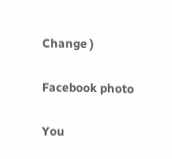Change )

Facebook photo

You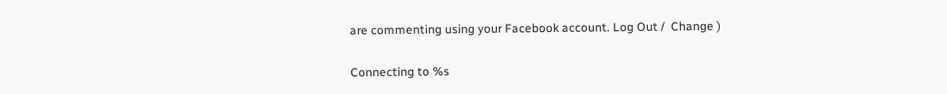are commenting using your Facebook account. Log Out /  Change )

Connecting to %s